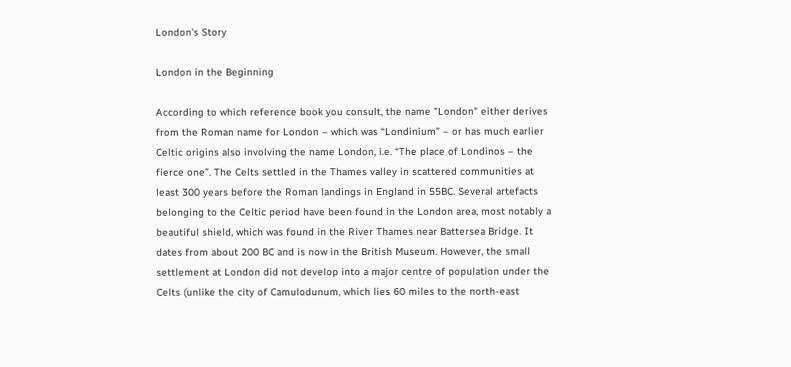London's Story

London in the Beginning

According to which reference book you consult, the name "London" either derives from the Roman name for London – which was “Londinium” – or has much earlier Celtic origins also involving the name London, i.e. “The place of Londinos – the fierce one”. The Celts settled in the Thames valley in scattered communities at least 300 years before the Roman landings in England in 55BC. Several artefacts belonging to the Celtic period have been found in the London area, most notably a beautiful shield, which was found in the River Thames near Battersea Bridge. It dates from about 200 BC and is now in the British Museum. However, the small settlement at London did not develop into a major centre of population under the Celts (unlike the city of Camulodunum, which lies 60 miles to the north-east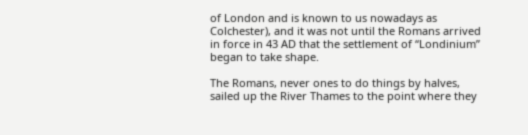of London and is known to us nowadays as Colchester), and it was not until the Romans arrived in force in 43 AD that the settlement of “Londinium” began to take shape.

The Romans, never ones to do things by halves, sailed up the River Thames to the point where they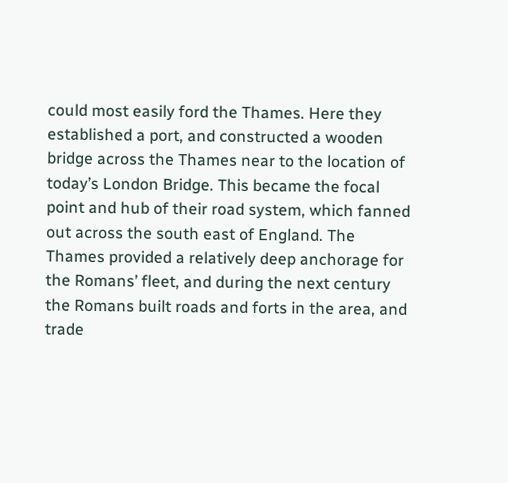could most easily ford the Thames. Here they established a port, and constructed a wooden bridge across the Thames near to the location of today’s London Bridge. This became the focal point and hub of their road system, which fanned out across the south east of England. The Thames provided a relatively deep anchorage for the Romans’ fleet, and during the next century the Romans built roads and forts in the area, and trade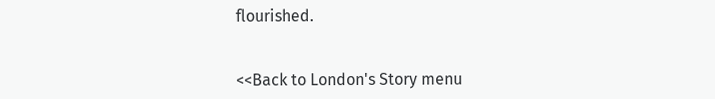flourished.


<<Back to London's Story menu